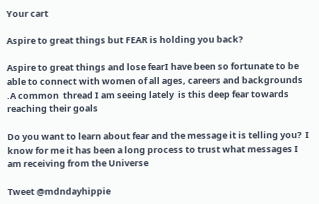Your cart

Aspire to great things but FEAR is holding you back?

Aspire to great things and lose fearI have been so fortunate to be able to connect with women of all ages, careers and backgrounds .A common  thread I am seeing lately  is this deep fear towards reaching their goals

Do you want to learn about fear and the message it is telling you?  I know for me it has been a long process to trust what messages I am receiving from the Universe

Tweet @mdndayhippie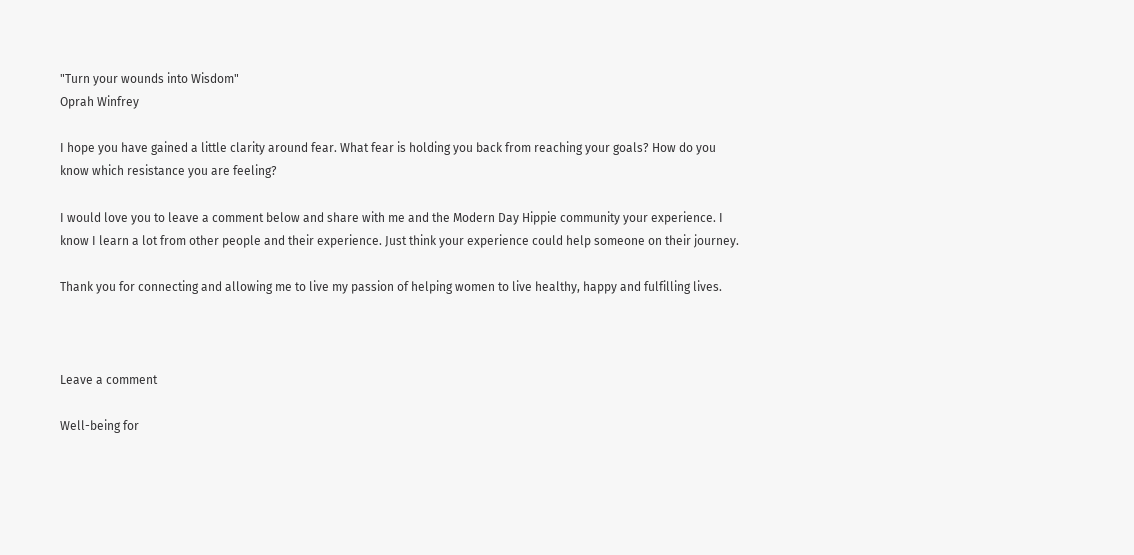"Turn your wounds into Wisdom"
Oprah Winfrey

I hope you have gained a little clarity around fear. What fear is holding you back from reaching your goals? How do you know which resistance you are feeling?

I would love you to leave a comment below and share with me and the Modern Day Hippie community your experience. I know I learn a lot from other people and their experience. Just think your experience could help someone on their journey.

Thank you for connecting and allowing me to live my passion of helping women to live healthy, happy and fulfilling lives.



Leave a comment

Well-being for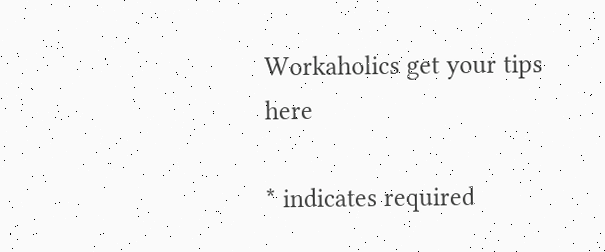Workaholics get your tips here

* indicates required